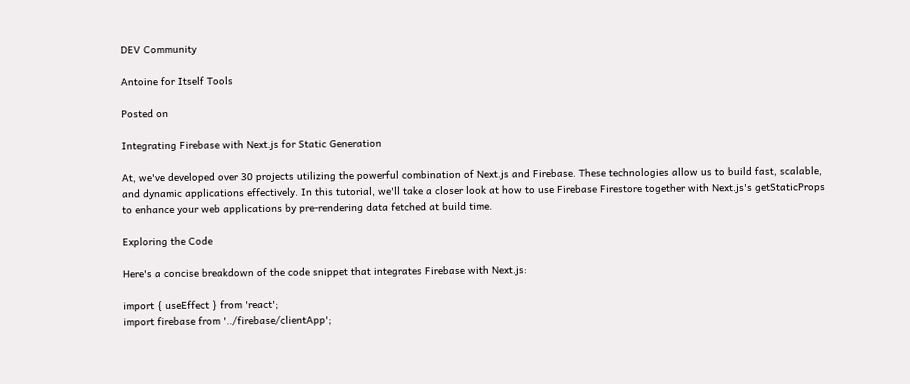DEV Community

Antoine for Itself Tools

Posted on

Integrating Firebase with Next.js for Static Generation

At, we've developed over 30 projects utilizing the powerful combination of Next.js and Firebase. These technologies allow us to build fast, scalable, and dynamic applications effectively. In this tutorial, we'll take a closer look at how to use Firebase Firestore together with Next.js's getStaticProps to enhance your web applications by pre-rendering data fetched at build time.

Exploring the Code

Here's a concise breakdown of the code snippet that integrates Firebase with Next.js:

import { useEffect } from 'react';
import firebase from '../firebase/clientApp';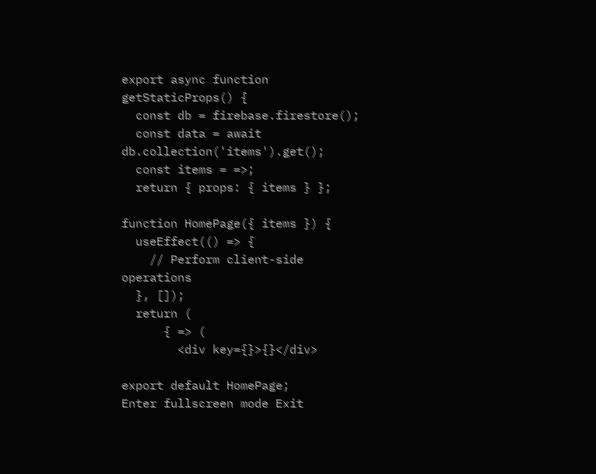export async function getStaticProps() {
  const db = firebase.firestore();
  const data = await db.collection('items').get();
  const items = =>;
  return { props: { items } };

function HomePage({ items }) {
  useEffect(() => {
    // Perform client-side operations
  }, []);
  return (
      { => (
        <div key={}>{}</div>

export default HomePage;
Enter fullscreen mode Exit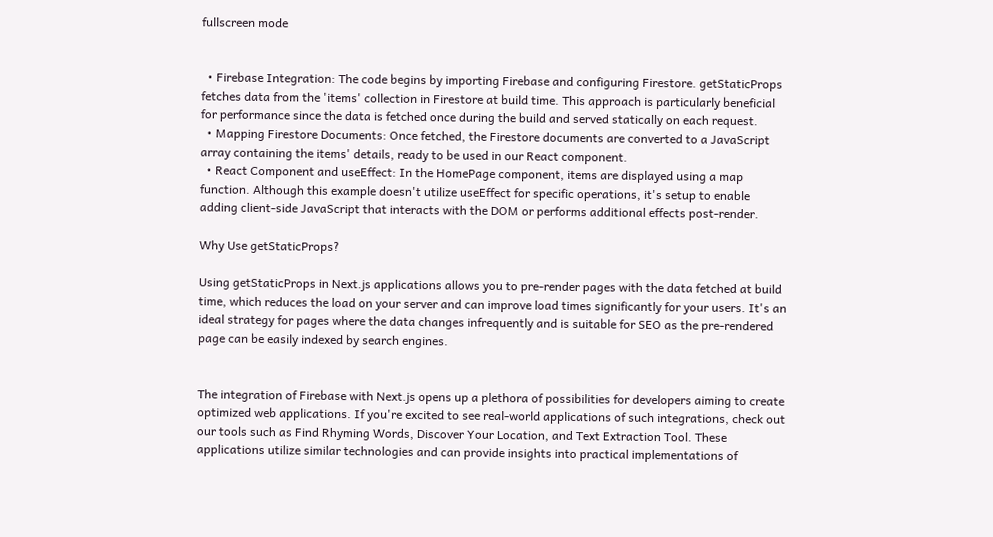fullscreen mode


  • Firebase Integration: The code begins by importing Firebase and configuring Firestore. getStaticProps fetches data from the 'items' collection in Firestore at build time. This approach is particularly beneficial for performance since the data is fetched once during the build and served statically on each request.
  • Mapping Firestore Documents: Once fetched, the Firestore documents are converted to a JavaScript array containing the items' details, ready to be used in our React component.
  • React Component and useEffect: In the HomePage component, items are displayed using a map function. Although this example doesn't utilize useEffect for specific operations, it's setup to enable adding client-side JavaScript that interacts with the DOM or performs additional effects post-render.

Why Use getStaticProps?

Using getStaticProps in Next.js applications allows you to pre-render pages with the data fetched at build time, which reduces the load on your server and can improve load times significantly for your users. It's an ideal strategy for pages where the data changes infrequently and is suitable for SEO as the pre-rendered page can be easily indexed by search engines.


The integration of Firebase with Next.js opens up a plethora of possibilities for developers aiming to create optimized web applications. If you're excited to see real-world applications of such integrations, check out our tools such as Find Rhyming Words, Discover Your Location, and Text Extraction Tool. These applications utilize similar technologies and can provide insights into practical implementations of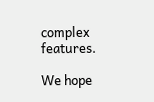complex features.

We hope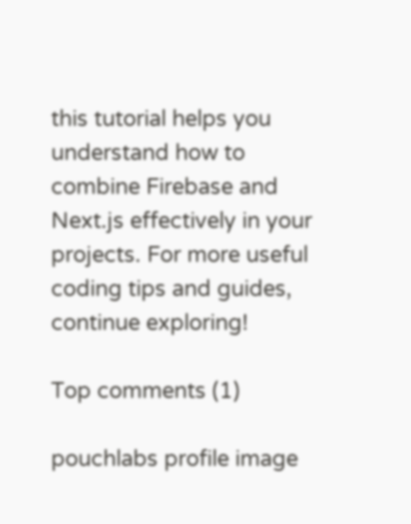this tutorial helps you understand how to combine Firebase and Next.js effectively in your projects. For more useful coding tips and guides, continue exploring!

Top comments (1)

pouchlabs profile image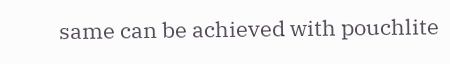same can be achieved with pouchlite